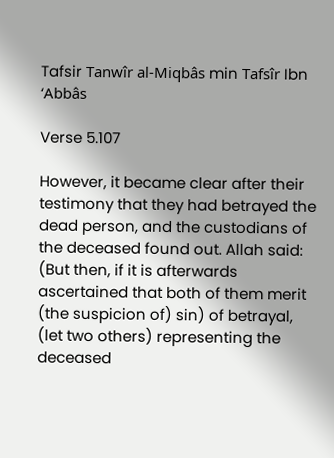Tafsir Tanwîr al-Miqbâs min Tafsîr Ibn ‘Abbâs

Verse 5.107

However, it became clear after their testimony that they had betrayed the dead person, and the custodians of the deceased found out. Allah said: (But then, if it is afterwards ascertained that both of them merit (the suspicion of) sin) of betrayal, (let two others) representing the deceased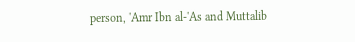person, 'Amr Ibn al-'As and Muttalib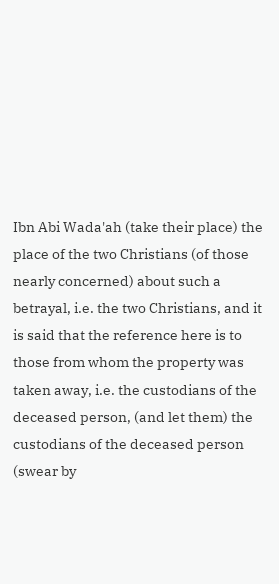Ibn Abi Wada'ah (take their place) the place of the two Christians (of those nearly concerned) about such a betrayal, i.e. the two Christians, and it is said that the reference here is to those from whom the property was taken away, i.e. the custodians of the deceased person, (and let them) the custodians of the deceased person (swear by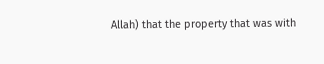Allah) that the property that was with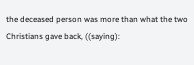the deceased person was more than what the two Christians gave back, ((saying):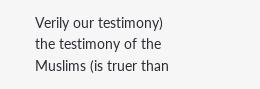Verily our testimony) the testimony of the Muslims (is truer than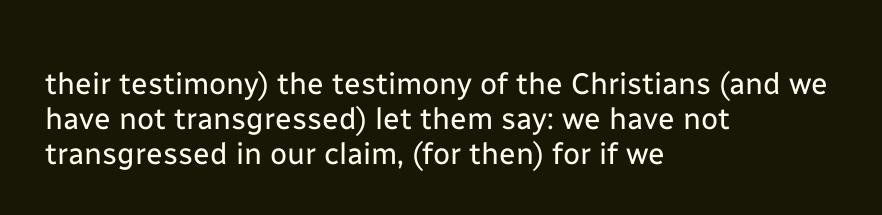their testimony) the testimony of the Christians (and we have not transgressed) let them say: we have not transgressed in our claim, (for then) for if we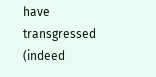have transgressed (indeed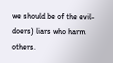we should be of the evil-doers) liars who harm others.